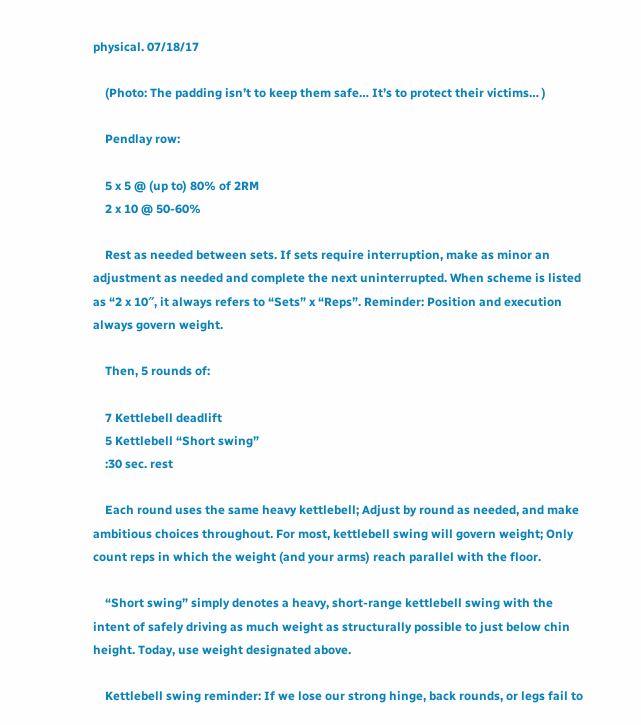physical. 07/18/17

    (Photo: The padding isn’t to keep them safe… It’s to protect their victims… )

    Pendlay row:

    5 x 5 @ (up to) 80% of 2RM
    2 x 10 @ 50-60%

    Rest as needed between sets. If sets require interruption, make as minor an adjustment as needed and complete the next uninterrupted. When scheme is listed as “2 x 10″, it always refers to “Sets” x “Reps”. Reminder: Position and execution always govern weight.

    Then, 5 rounds of:

    7 Kettlebell deadlift
    5 Kettlebell “Short swing”
    :30 sec. rest

    Each round uses the same heavy kettlebell; Adjust by round as needed, and make ambitious choices throughout. For most, kettlebell swing will govern weight; Only count reps in which the weight (and your arms) reach parallel with the floor.

    “Short swing” simply denotes a heavy, short-range kettlebell swing with the intent of safely driving as much weight as structurally possible to just below chin height. Today, use weight designated above.

    Kettlebell swing reminder: If we lose our strong hinge, back rounds, or legs fail to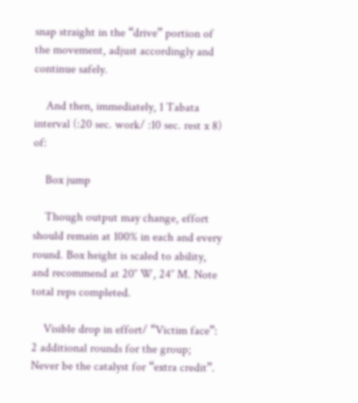snap straight in the “drive” portion of the movement, adjust accordingly and continue safely.

    And then, immediately, 1 Tabata interval (:20 sec. work/ :10 sec. rest x 8) of:

    Box jump

    Though output may change, effort should remain at 100% in each and every round. Box height is scaled to ability, and recommend at 20″ W, 24″ M. Note total reps completed.

    Visible drop in effort/ “Victim face”: 2 additional rounds for the group; Never be the catalyst for “extra credit”.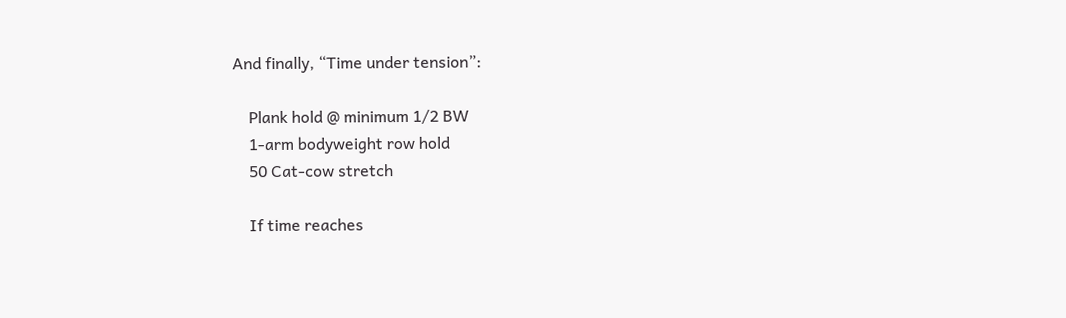And finally, “Time under tension”:

    Plank hold @ minimum 1/2 BW
    1-arm bodyweight row hold
    50 Cat-cow stretch

    If time reaches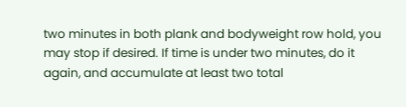two minutes in both plank and bodyweight row hold, you may stop if desired. If time is under two minutes, do it again, and accumulate at least two total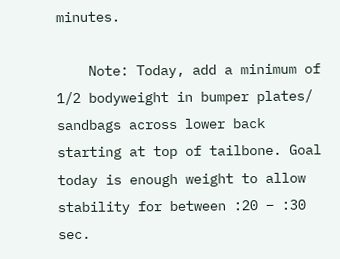minutes.

    Note: Today, add a minimum of 1/2 bodyweight in bumper plates/ sandbags across lower back starting at top of tailbone. Goal today is enough weight to allow stability for between :20 – :30 sec.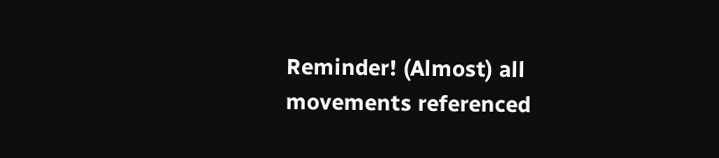Reminder! (Almost) all movements referenced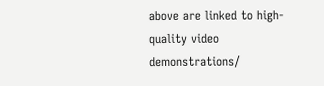above are linked to high-quality video demonstrations/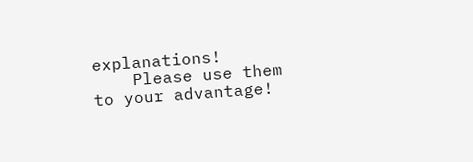explanations!
    Please use them to your advantage!